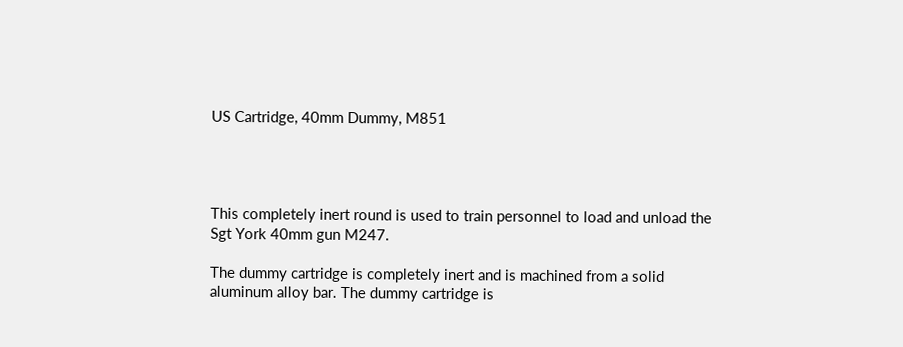US Cartridge, 40mm Dummy, M851




This completely inert round is used to train personnel to load and unload the Sgt York 40mm gun M247.

The dummy cartridge is completely inert and is machined from a solid aluminum alloy bar. The dummy cartridge is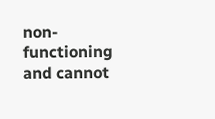non-functioning and cannot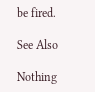be fired.

See Also

Nothing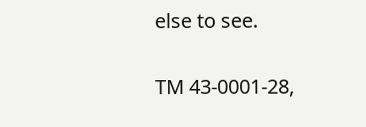else to see.


TM 43-0001-28,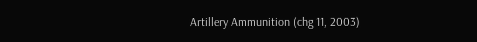Artillery Ammunition (chg 11, 2003)